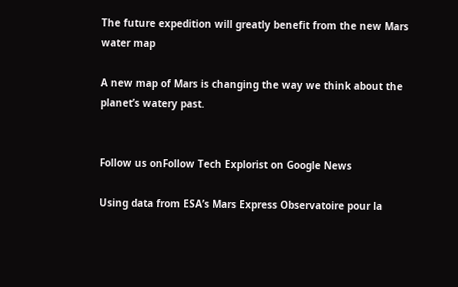The future expedition will greatly benefit from the new Mars water map

A new map of Mars is changing the way we think about the planet’s watery past.


Follow us onFollow Tech Explorist on Google News

Using data from ESA’s Mars Express Observatoire pour la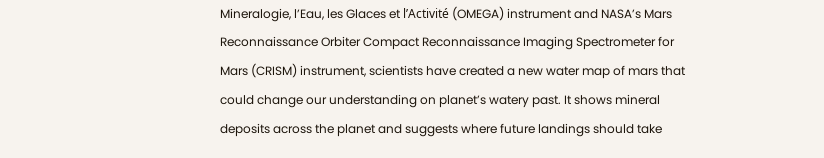Mineralogie, l’Eau, les Glaces et l’Activité (OMEGA) instrument and NASA’s Mars Reconnaissance Orbiter Compact Reconnaissance Imaging Spectrometer for Mars (CRISM) instrument, scientists have created a new water map of mars that could change our understanding on planet’s watery past. It shows mineral deposits across the planet and suggests where future landings should take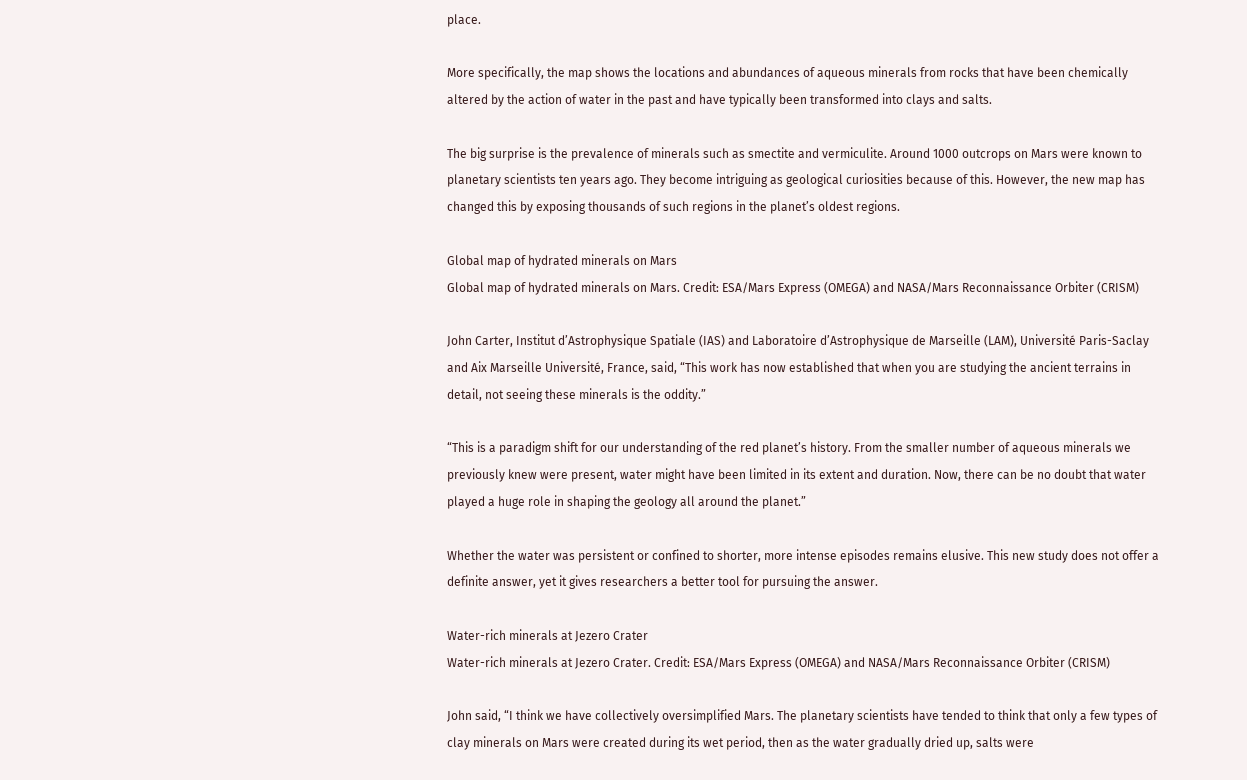place.

More specifically, the map shows the locations and abundances of aqueous minerals from rocks that have been chemically altered by the action of water in the past and have typically been transformed into clays and salts.

The big surprise is the prevalence of minerals such as smectite and vermiculite. Around 1000 outcrops on Mars were known to planetary scientists ten years ago. They become intriguing as geological curiosities because of this. However, the new map has changed this by exposing thousands of such regions in the planet’s oldest regions.

Global map of hydrated minerals on Mars
Global map of hydrated minerals on Mars. Credit: ESA/Mars Express (OMEGA) and NASA/Mars Reconnaissance Orbiter (CRISM)

John Carter, Institut d’Astrophysique Spatiale (IAS) and Laboratoire d’Astrophysique de Marseille (LAM), Université Paris-Saclay and Aix Marseille Université, France, said, “This work has now established that when you are studying the ancient terrains in detail, not seeing these minerals is the oddity.”

“This is a paradigm shift for our understanding of the red planet’s history. From the smaller number of aqueous minerals we previously knew were present, water might have been limited in its extent and duration. Now, there can be no doubt that water played a huge role in shaping the geology all around the planet.”

Whether the water was persistent or confined to shorter, more intense episodes remains elusive. This new study does not offer a definite answer, yet it gives researchers a better tool for pursuing the answer.

Water-rich minerals at Jezero Crater
Water-rich minerals at Jezero Crater. Credit: ESA/Mars Express (OMEGA) and NASA/Mars Reconnaissance Orbiter (CRISM)

John said, “I think we have collectively oversimplified Mars. The planetary scientists have tended to think that only a few types of clay minerals on Mars were created during its wet period, then as the water gradually dried up, salts were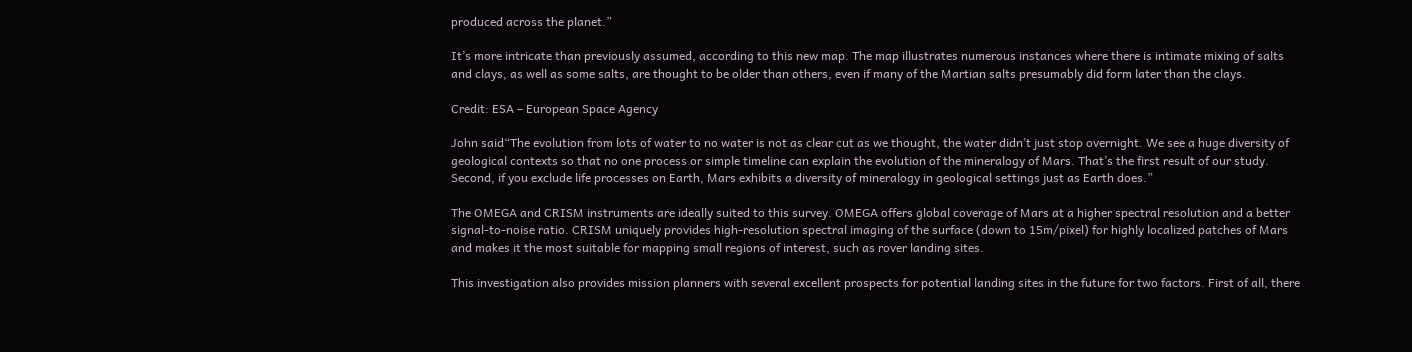produced across the planet.”

It’s more intricate than previously assumed, according to this new map. The map illustrates numerous instances where there is intimate mixing of salts and clays, as well as some salts, are thought to be older than others, even if many of the Martian salts presumably did form later than the clays.

Credit: ESA – European Space Agency

John said“The evolution from lots of water to no water is not as clear cut as we thought, the water didn’t just stop overnight. We see a huge diversity of geological contexts so that no one process or simple timeline can explain the evolution of the mineralogy of Mars. That’s the first result of our study. Second, if you exclude life processes on Earth, Mars exhibits a diversity of mineralogy in geological settings just as Earth does.”

The OMEGA and CRISM instruments are ideally suited to this survey. OMEGA offers global coverage of Mars at a higher spectral resolution and a better signal-to-noise ratio. CRISM uniquely provides high-resolution spectral imaging of the surface (down to 15m/pixel) for highly localized patches of Mars and makes it the most suitable for mapping small regions of interest, such as rover landing sites.

This investigation also provides mission planners with several excellent prospects for potential landing sites in the future for two factors. First of all, there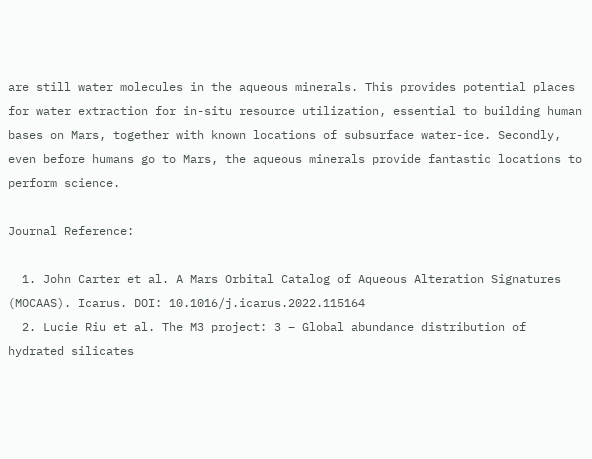are still water molecules in the aqueous minerals. This provides potential places for water extraction for in-situ resource utilization, essential to building human bases on Mars, together with known locations of subsurface water-ice. Secondly, even before humans go to Mars, the aqueous minerals provide fantastic locations to perform science.

Journal Reference:

  1. John Carter et al. A Mars Orbital Catalog of Aqueous Alteration Signatures (MOCAAS). Icarus. DOI: 10.1016/j.icarus.2022.115164
  2. Lucie Riu et al. The M3 project: 3 – Global abundance distribution of hydrated silicates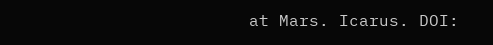at Mars. Icarus. DOI: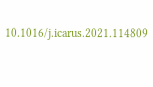10.1016/j.icarus.2021.114809